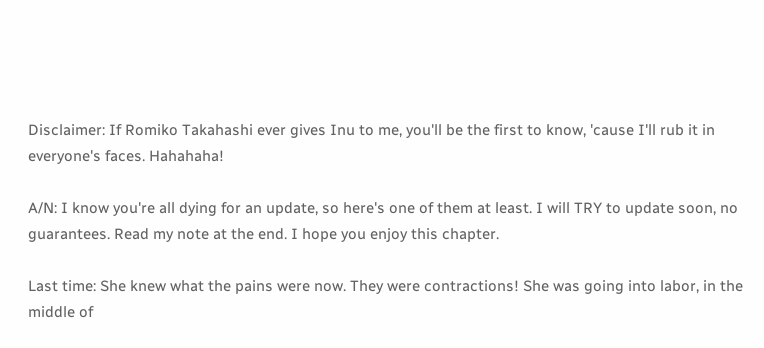Disclaimer: If Romiko Takahashi ever gives Inu to me, you'll be the first to know, 'cause I'll rub it in everyone's faces. Hahahaha!

A/N: I know you're all dying for an update, so here's one of them at least. I will TRY to update soon, no guarantees. Read my note at the end. I hope you enjoy this chapter.

Last time: She knew what the pains were now. They were contractions! She was going into labor, in the middle of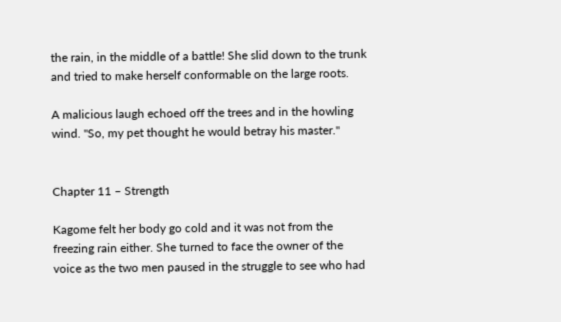the rain, in the middle of a battle! She slid down to the trunk and tried to make herself conformable on the large roots.

A malicious laugh echoed off the trees and in the howling wind. "So, my pet thought he would betray his master."


Chapter 11 – Strength

Kagome felt her body go cold and it was not from the freezing rain either. She turned to face the owner of the voice as the two men paused in the struggle to see who had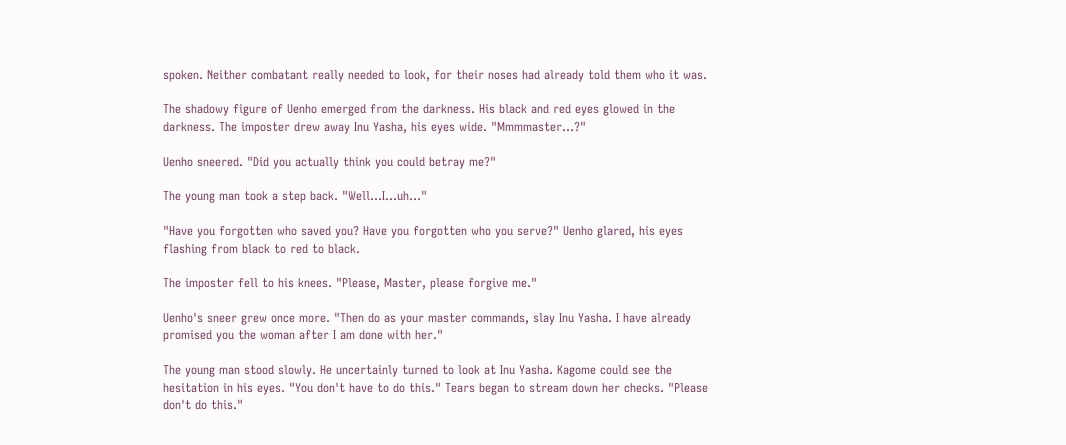spoken. Neither combatant really needed to look, for their noses had already told them who it was.

The shadowy figure of Uenho emerged from the darkness. His black and red eyes glowed in the darkness. The imposter drew away Inu Yasha, his eyes wide. "Mmmmaster…?"

Uenho sneered. "Did you actually think you could betray me?"

The young man took a step back. "Well…I…uh…"

"Have you forgotten who saved you? Have you forgotten who you serve?" Uenho glared, his eyes flashing from black to red to black.

The imposter fell to his knees. "Please, Master, please forgive me."

Uenho's sneer grew once more. "Then do as your master commands, slay Inu Yasha. I have already promised you the woman after I am done with her."

The young man stood slowly. He uncertainly turned to look at Inu Yasha. Kagome could see the hesitation in his eyes. "You don't have to do this." Tears began to stream down her checks. "Please don't do this."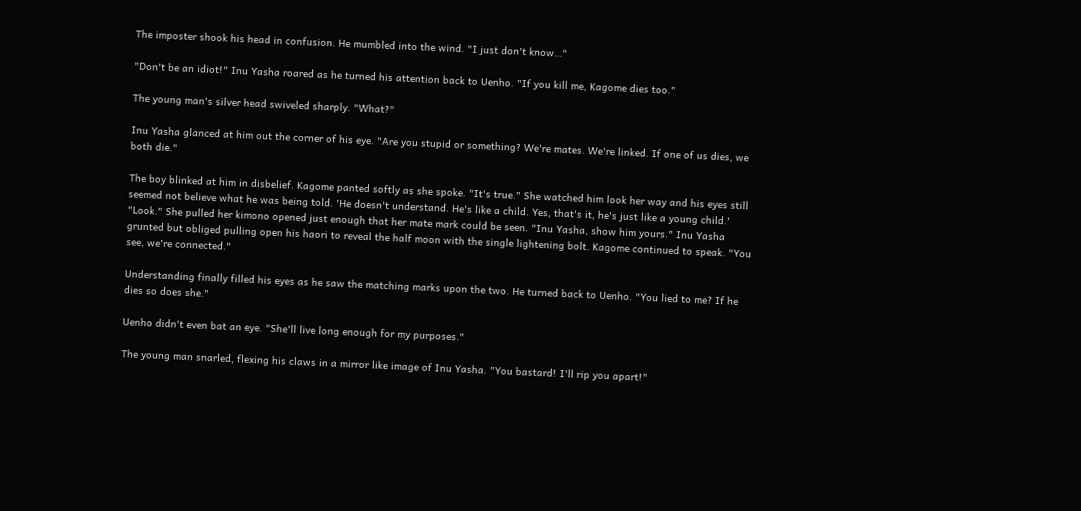The imposter shook his head in confusion. He mumbled into the wind. "I just don't know…"

"Don't be an idiot!" Inu Yasha roared as he turned his attention back to Uenho. "If you kill me, Kagome dies too."

The young man's silver head swiveled sharply. "What?"

Inu Yasha glanced at him out the corner of his eye. "Are you stupid or something? We're mates. We're linked. If one of us dies, we both die."

The boy blinked at him in disbelief. Kagome panted softly as she spoke. "It's true." She watched him look her way and his eyes still seemed not believe what he was being told. 'He doesn't understand. He's like a child. Yes, that's it, he's just like a young child.' "Look." She pulled her kimono opened just enough that her mate mark could be seen. "Inu Yasha, show him yours." Inu Yasha grunted but obliged pulling open his haori to reveal the half moon with the single lightening bolt. Kagome continued to speak. "You see, we're connected."

Understanding finally filled his eyes as he saw the matching marks upon the two. He turned back to Uenho. "You lied to me? If he dies so does she."

Uenho didn't even bat an eye. "She'll live long enough for my purposes."

The young man snarled, flexing his claws in a mirror like image of Inu Yasha. "You bastard! I'll rip you apart!"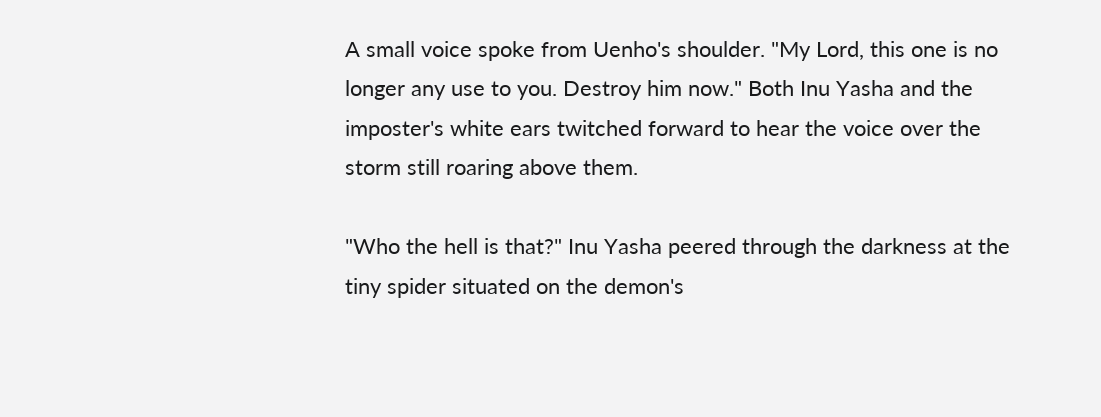A small voice spoke from Uenho's shoulder. "My Lord, this one is no longer any use to you. Destroy him now." Both Inu Yasha and the imposter's white ears twitched forward to hear the voice over the storm still roaring above them.

"Who the hell is that?" Inu Yasha peered through the darkness at the tiny spider situated on the demon's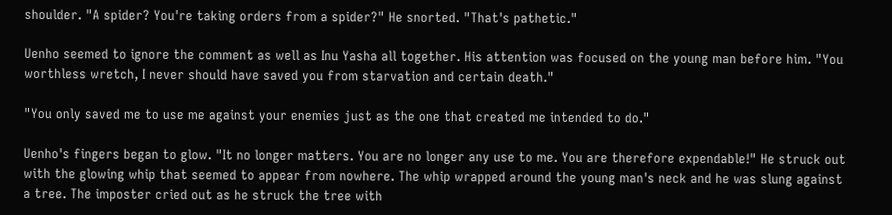shoulder. "A spider? You're taking orders from a spider?" He snorted. "That's pathetic."

Uenho seemed to ignore the comment as well as Inu Yasha all together. His attention was focused on the young man before him. "You worthless wretch, I never should have saved you from starvation and certain death."

"You only saved me to use me against your enemies just as the one that created me intended to do."

Uenho's fingers began to glow. "It no longer matters. You are no longer any use to me. You are therefore expendable!" He struck out with the glowing whip that seemed to appear from nowhere. The whip wrapped around the young man's neck and he was slung against a tree. The imposter cried out as he struck the tree with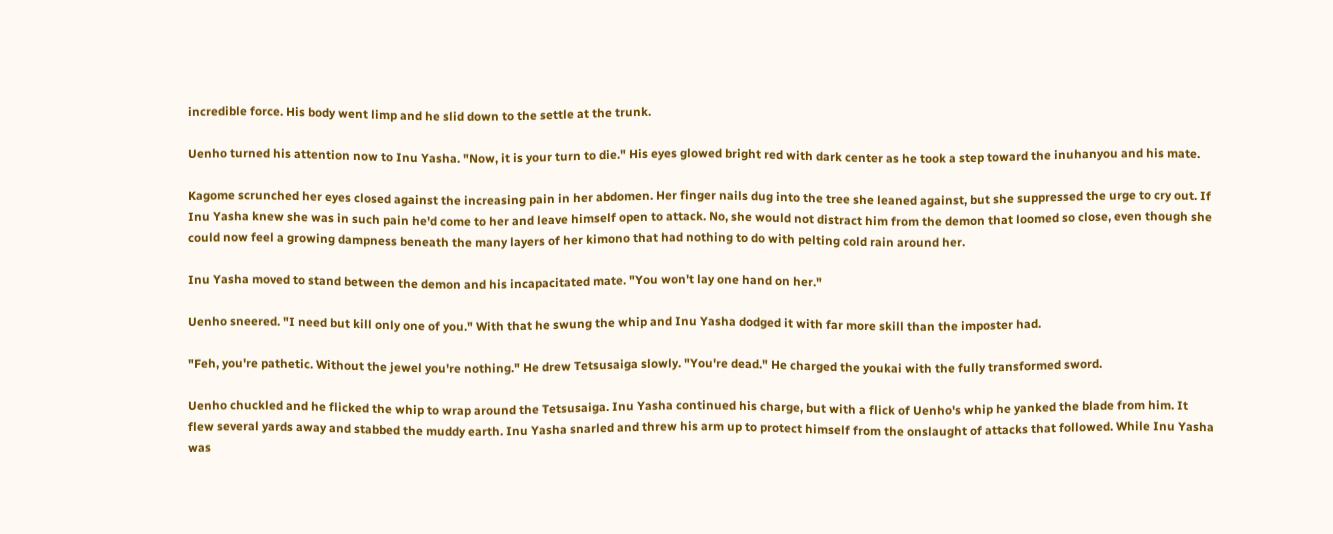incredible force. His body went limp and he slid down to the settle at the trunk.

Uenho turned his attention now to Inu Yasha. "Now, it is your turn to die." His eyes glowed bright red with dark center as he took a step toward the inuhanyou and his mate.

Kagome scrunched her eyes closed against the increasing pain in her abdomen. Her finger nails dug into the tree she leaned against, but she suppressed the urge to cry out. If Inu Yasha knew she was in such pain he'd come to her and leave himself open to attack. No, she would not distract him from the demon that loomed so close, even though she could now feel a growing dampness beneath the many layers of her kimono that had nothing to do with pelting cold rain around her.

Inu Yasha moved to stand between the demon and his incapacitated mate. "You won't lay one hand on her."

Uenho sneered. "I need but kill only one of you." With that he swung the whip and Inu Yasha dodged it with far more skill than the imposter had.

"Feh, you're pathetic. Without the jewel you're nothing." He drew Tetsusaiga slowly. "You're dead." He charged the youkai with the fully transformed sword.

Uenho chuckled and he flicked the whip to wrap around the Tetsusaiga. Inu Yasha continued his charge, but with a flick of Uenho's whip he yanked the blade from him. It flew several yards away and stabbed the muddy earth. Inu Yasha snarled and threw his arm up to protect himself from the onslaught of attacks that followed. While Inu Yasha was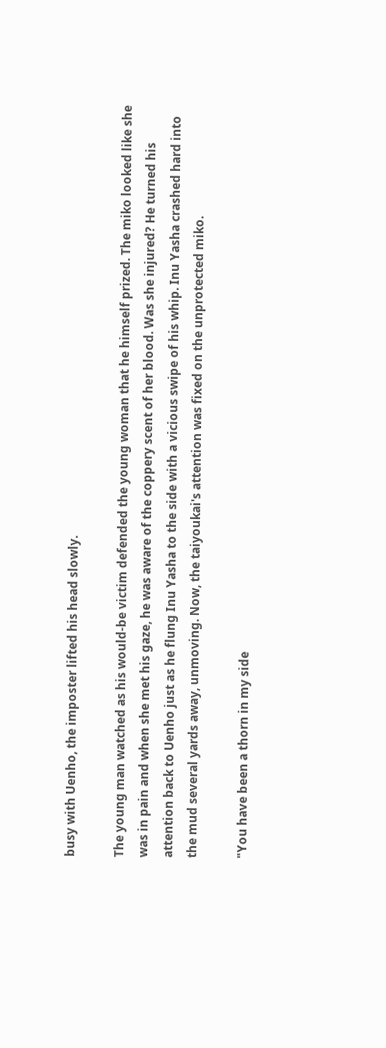busy with Uenho, the imposter lifted his head slowly.

The young man watched as his would-be victim defended the young woman that he himself prized. The miko looked like she was in pain and when she met his gaze, he was aware of the coppery scent of her blood. Was she injured? He turned his attention back to Uenho just as he flung Inu Yasha to the side with a vicious swipe of his whip. Inu Yasha crashed hard into the mud several yards away, unmoving. Now, the taiyoukai's attention was fixed on the unprotected miko.

"You have been a thorn in my side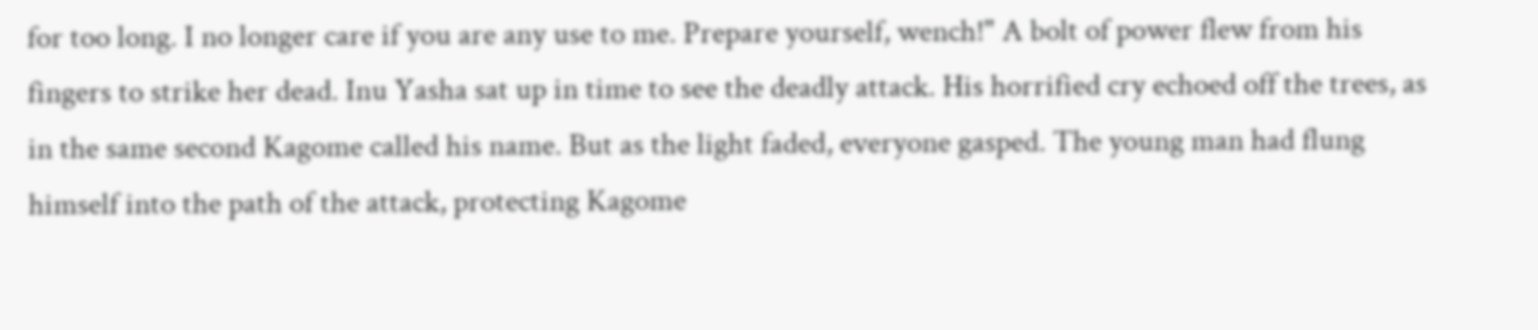for too long. I no longer care if you are any use to me. Prepare yourself, wench!" A bolt of power flew from his fingers to strike her dead. Inu Yasha sat up in time to see the deadly attack. His horrified cry echoed off the trees, as in the same second Kagome called his name. But as the light faded, everyone gasped. The young man had flung himself into the path of the attack, protecting Kagome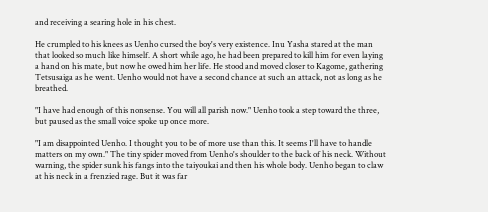and receiving a searing hole in his chest.

He crumpled to his knees as Uenho cursed the boy's very existence. Inu Yasha stared at the man that looked so much like himself. A short while ago, he had been prepared to kill him for even laying a hand on his mate, but now he owed him her life. He stood and moved closer to Kagome, gathering Tetsusaiga as he went. Uenho would not have a second chance at such an attack, not as long as he breathed.

"I have had enough of this nonsense. You will all parish now." Uenho took a step toward the three, but paused as the small voice spoke up once more.

"I am disappointed Uenho. I thought you to be of more use than this. It seems I'll have to handle matters on my own." The tiny spider moved from Uenho's shoulder to the back of his neck. Without warning, the spider sunk his fangs into the taiyoukai and then his whole body. Uenho began to claw at his neck in a frenzied rage. But it was far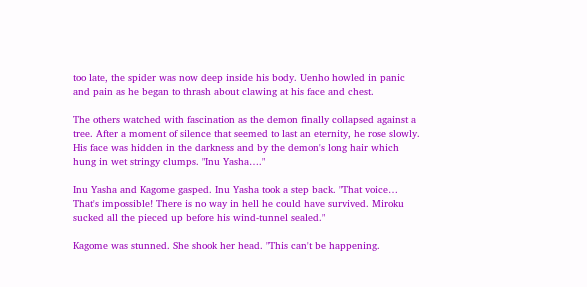too late, the spider was now deep inside his body. Uenho howled in panic and pain as he began to thrash about clawing at his face and chest.

The others watched with fascination as the demon finally collapsed against a tree. After a moment of silence that seemed to last an eternity, he rose slowly. His face was hidden in the darkness and by the demon's long hair which hung in wet stringy clumps. "Inu Yasha…."

Inu Yasha and Kagome gasped. Inu Yasha took a step back. "That voice… That's impossible! There is no way in hell he could have survived. Miroku sucked all the pieced up before his wind-tunnel sealed."

Kagome was stunned. She shook her head. "This can't be happening.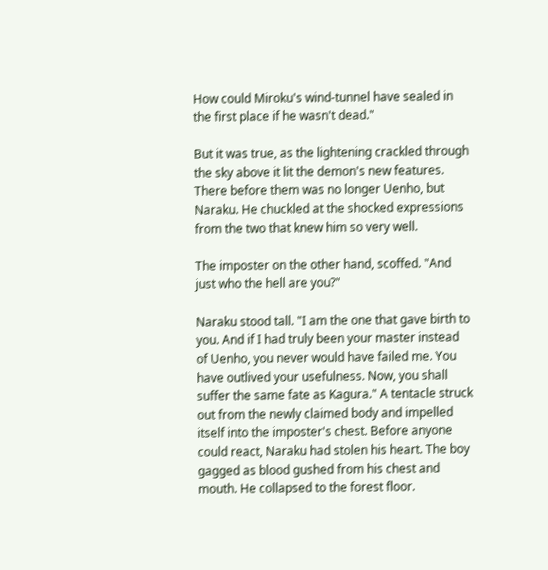How could Miroku's wind-tunnel have sealed in the first place if he wasn't dead."

But it was true, as the lightening crackled through the sky above it lit the demon's new features. There before them was no longer Uenho, but Naraku. He chuckled at the shocked expressions from the two that knew him so very well.

The imposter on the other hand, scoffed. "And just who the hell are you?"

Naraku stood tall. "I am the one that gave birth to you. And if I had truly been your master instead of Uenho, you never would have failed me. You have outlived your usefulness. Now, you shall suffer the same fate as Kagura." A tentacle struck out from the newly claimed body and impelled itself into the imposter's chest. Before anyone could react, Naraku had stolen his heart. The boy gagged as blood gushed from his chest and mouth. He collapsed to the forest floor.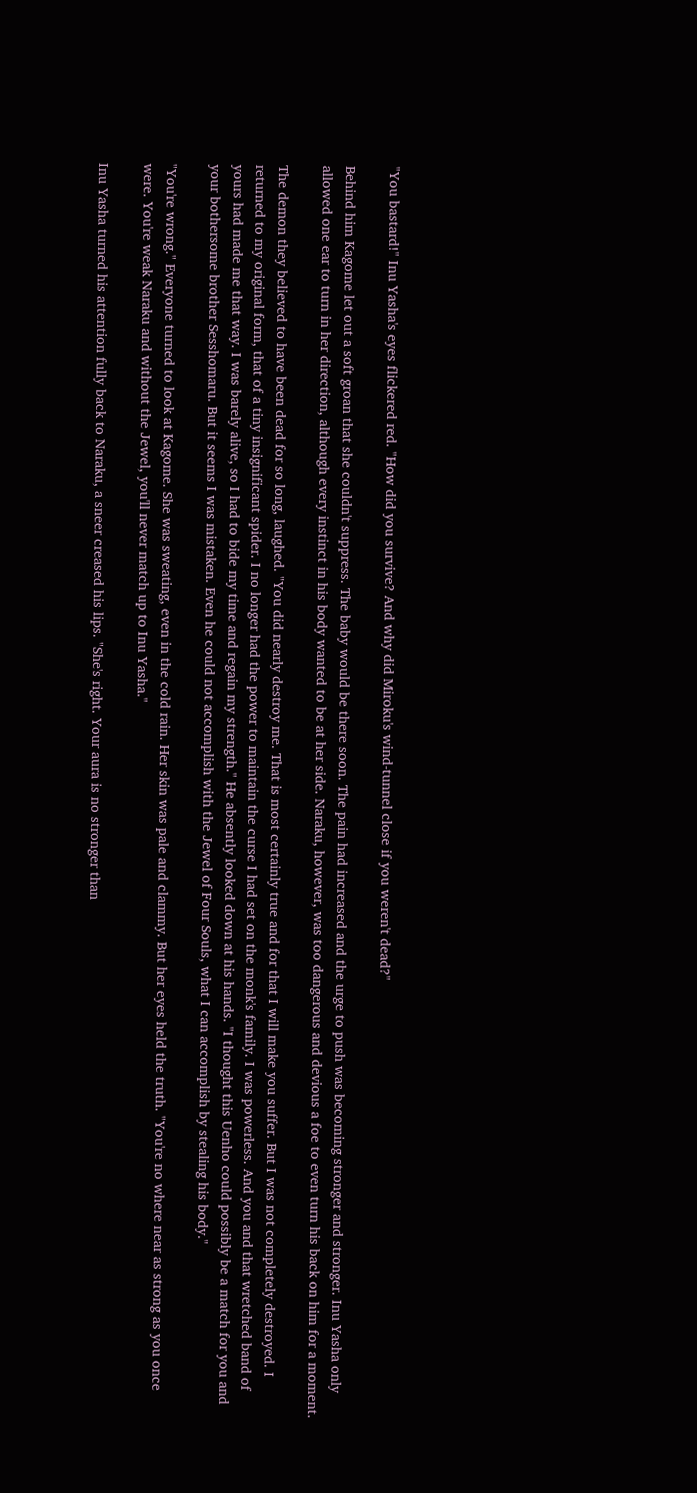"You bastard!" Inu Yasha's eyes flickered red. "How did you survive? And why did Miroku's wind-tunnel close if you weren't dead?"

Behind him Kagome let out a soft groan that she couldn't suppress. The baby would be there soon. The pain had increased and the urge to push was becoming stronger and stronger. Inu Yasha only allowed one ear to turn in her direction, although every instinct in his body wanted to be at her side. Naraku, however, was too dangerous and devious a foe to even turn his back on him for a moment.

The demon they believed to have been dead for so long, laughed. "You did nearly destroy me. That is most certainly true and for that I will make you suffer. But I was not completely destroyed. I returned to my original form, that of a tiny insignificant spider. I no longer had the power to maintain the curse I had set on the monk's family. I was powerless. And you and that wretched band of yours had made me that way. I was barely alive, so I had to bide my time and regain my strength." He absently looked down at his hands. "I thought this Uenho could possibly be a match for you and your bothersome brother Sesshomaru. But it seems I was mistaken. Even he could not accomplish with the Jewel of Four Souls, what I can accomplish by stealing his body."

"You're wrong." Everyone turned to look at Kagome. She was sweating, even in the cold rain. Her skin was pale and clammy. But her eyes held the truth. "You're no where near as strong as you once were. You're weak Naraku and without the Jewel, you'll never match up to Inu Yasha."

Inu Yasha turned his attention fully back to Naraku, a sneer creased his lips. "She's right. Your aura is no stronger than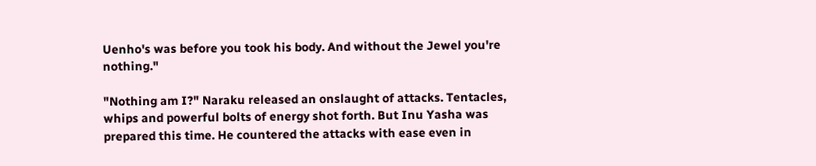Uenho's was before you took his body. And without the Jewel you're nothing."

"Nothing am I?" Naraku released an onslaught of attacks. Tentacles, whips and powerful bolts of energy shot forth. But Inu Yasha was prepared this time. He countered the attacks with ease even in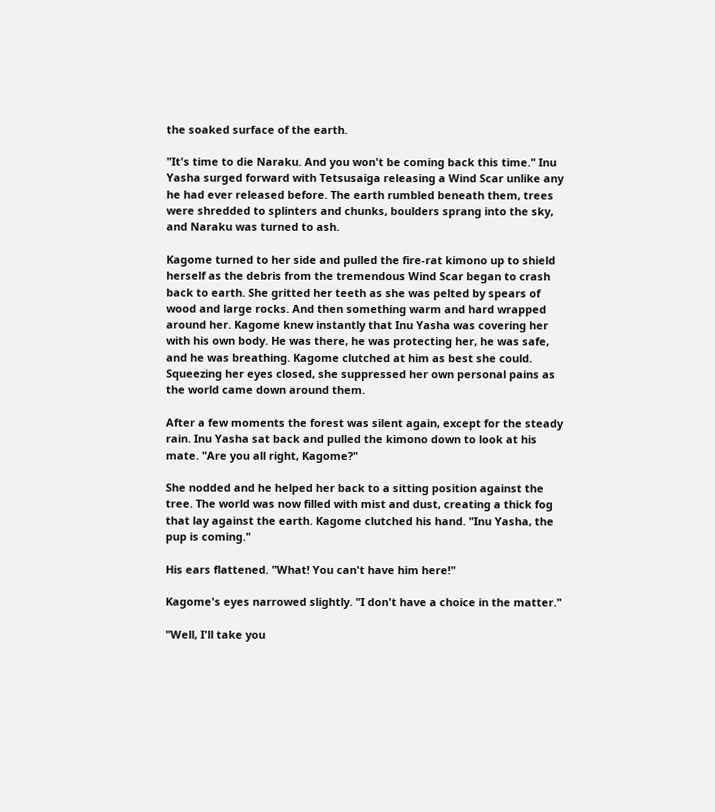the soaked surface of the earth.

"It's time to die Naraku. And you won't be coming back this time." Inu Yasha surged forward with Tetsusaiga releasing a Wind Scar unlike any he had ever released before. The earth rumbled beneath them, trees were shredded to splinters and chunks, boulders sprang into the sky, and Naraku was turned to ash.

Kagome turned to her side and pulled the fire-rat kimono up to shield herself as the debris from the tremendous Wind Scar began to crash back to earth. She gritted her teeth as she was pelted by spears of wood and large rocks. And then something warm and hard wrapped around her. Kagome knew instantly that Inu Yasha was covering her with his own body. He was there, he was protecting her, he was safe, and he was breathing. Kagome clutched at him as best she could. Squeezing her eyes closed, she suppressed her own personal pains as the world came down around them.

After a few moments the forest was silent again, except for the steady rain. Inu Yasha sat back and pulled the kimono down to look at his mate. "Are you all right, Kagome?"

She nodded and he helped her back to a sitting position against the tree. The world was now filled with mist and dust, creating a thick fog that lay against the earth. Kagome clutched his hand. "Inu Yasha, the pup is coming."

His ears flattened. "What! You can't have him here!"

Kagome's eyes narrowed slightly. "I don't have a choice in the matter."

"Well, I'll take you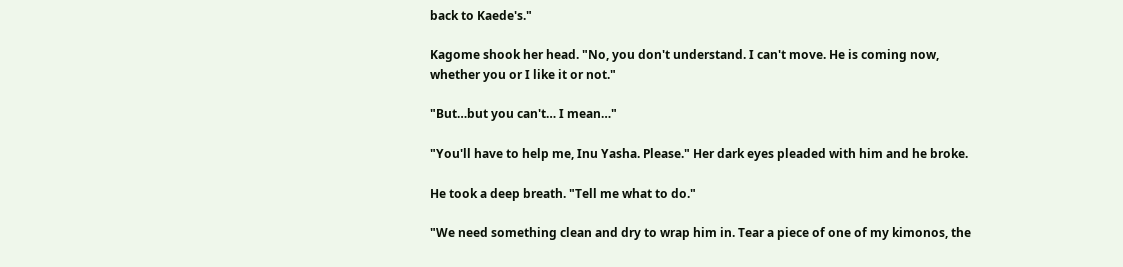back to Kaede's."

Kagome shook her head. "No, you don't understand. I can't move. He is coming now, whether you or I like it or not."

"But…but you can't… I mean…"

"You'll have to help me, Inu Yasha. Please." Her dark eyes pleaded with him and he broke.

He took a deep breath. "Tell me what to do."

"We need something clean and dry to wrap him in. Tear a piece of one of my kimonos, the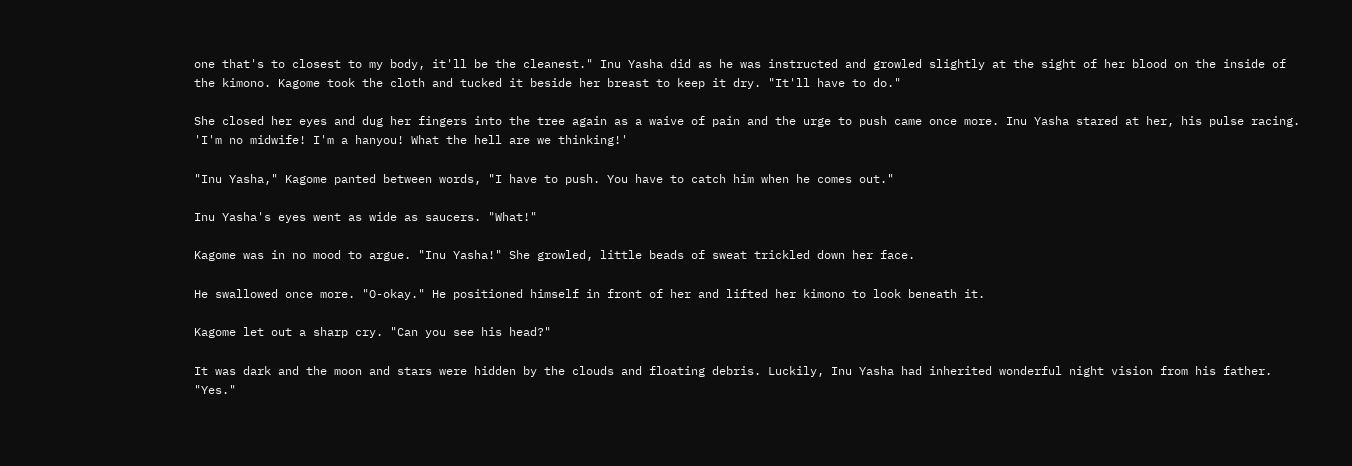one that's to closest to my body, it'll be the cleanest." Inu Yasha did as he was instructed and growled slightly at the sight of her blood on the inside of the kimono. Kagome took the cloth and tucked it beside her breast to keep it dry. "It'll have to do."

She closed her eyes and dug her fingers into the tree again as a waive of pain and the urge to push came once more. Inu Yasha stared at her, his pulse racing. 'I'm no midwife! I'm a hanyou! What the hell are we thinking!'

"Inu Yasha," Kagome panted between words, "I have to push. You have to catch him when he comes out."

Inu Yasha's eyes went as wide as saucers. "What!"

Kagome was in no mood to argue. "Inu Yasha!" She growled, little beads of sweat trickled down her face.

He swallowed once more. "O-okay." He positioned himself in front of her and lifted her kimono to look beneath it.

Kagome let out a sharp cry. "Can you see his head?"

It was dark and the moon and stars were hidden by the clouds and floating debris. Luckily, Inu Yasha had inherited wonderful night vision from his father. "Yes."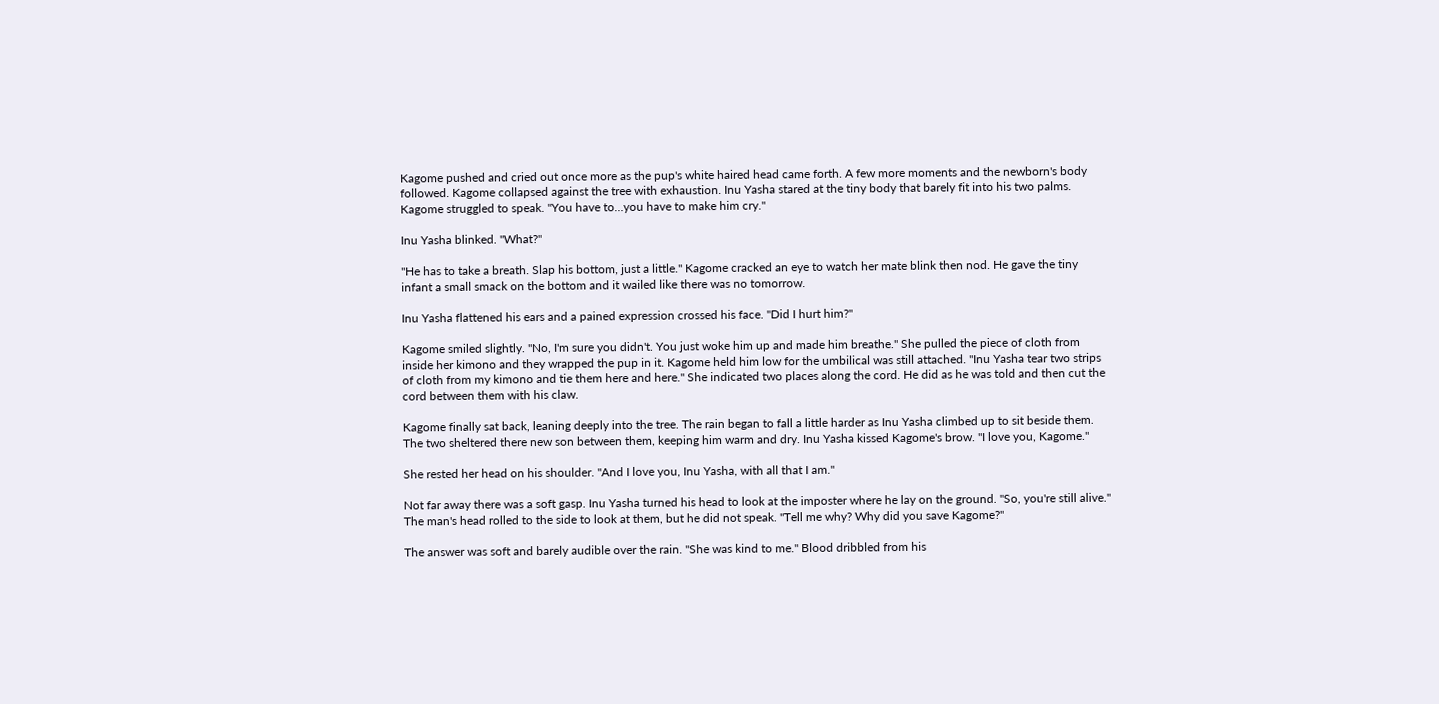Kagome pushed and cried out once more as the pup's white haired head came forth. A few more moments and the newborn's body followed. Kagome collapsed against the tree with exhaustion. Inu Yasha stared at the tiny body that barely fit into his two palms. Kagome struggled to speak. "You have to…you have to make him cry."

Inu Yasha blinked. "What?"

"He has to take a breath. Slap his bottom, just a little." Kagome cracked an eye to watch her mate blink then nod. He gave the tiny infant a small smack on the bottom and it wailed like there was no tomorrow.

Inu Yasha flattened his ears and a pained expression crossed his face. "Did I hurt him?"

Kagome smiled slightly. "No, I'm sure you didn't. You just woke him up and made him breathe." She pulled the piece of cloth from inside her kimono and they wrapped the pup in it. Kagome held him low for the umbilical was still attached. "Inu Yasha tear two strips of cloth from my kimono and tie them here and here." She indicated two places along the cord. He did as he was told and then cut the cord between them with his claw.

Kagome finally sat back, leaning deeply into the tree. The rain began to fall a little harder as Inu Yasha climbed up to sit beside them. The two sheltered there new son between them, keeping him warm and dry. Inu Yasha kissed Kagome's brow. "I love you, Kagome."

She rested her head on his shoulder. "And I love you, Inu Yasha, with all that I am."

Not far away there was a soft gasp. Inu Yasha turned his head to look at the imposter where he lay on the ground. "So, you're still alive." The man's head rolled to the side to look at them, but he did not speak. "Tell me why? Why did you save Kagome?"

The answer was soft and barely audible over the rain. "She was kind to me." Blood dribbled from his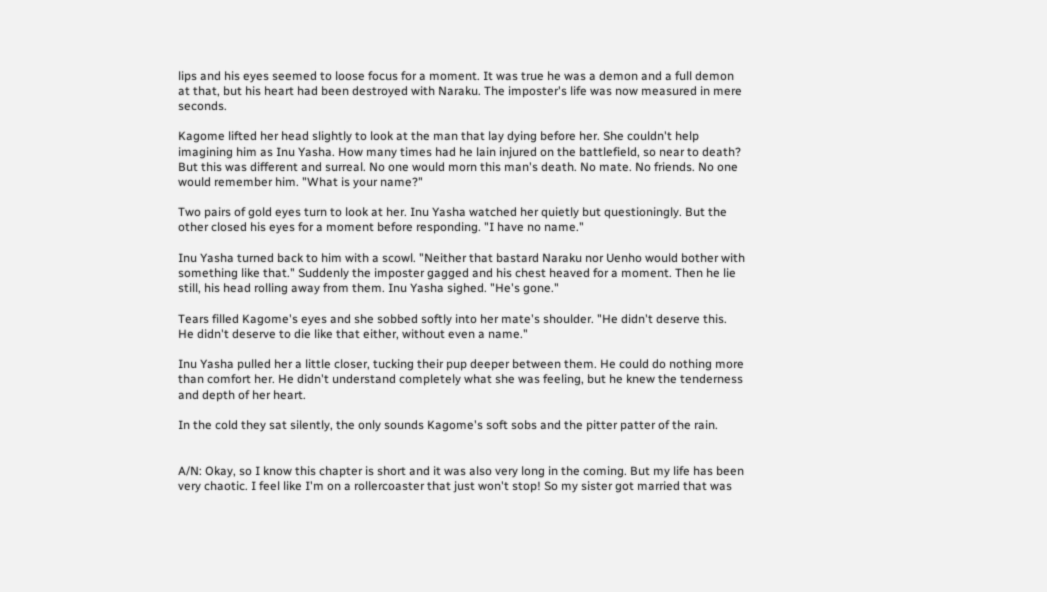lips and his eyes seemed to loose focus for a moment. It was true he was a demon and a full demon at that, but his heart had been destroyed with Naraku. The imposter's life was now measured in mere seconds.

Kagome lifted her head slightly to look at the man that lay dying before her. She couldn't help imagining him as Inu Yasha. How many times had he lain injured on the battlefield, so near to death? But this was different and surreal. No one would morn this man's death. No mate. No friends. No one would remember him. "What is your name?"

Two pairs of gold eyes turn to look at her. Inu Yasha watched her quietly but questioningly. But the other closed his eyes for a moment before responding. "I have no name."

Inu Yasha turned back to him with a scowl. "Neither that bastard Naraku nor Uenho would bother with something like that." Suddenly the imposter gagged and his chest heaved for a moment. Then he lie still, his head rolling away from them. Inu Yasha sighed. "He's gone."

Tears filled Kagome's eyes and she sobbed softly into her mate's shoulder. "He didn't deserve this. He didn't deserve to die like that either, without even a name."

Inu Yasha pulled her a little closer, tucking their pup deeper between them. He could do nothing more than comfort her. He didn't understand completely what she was feeling, but he knew the tenderness and depth of her heart.

In the cold they sat silently, the only sounds Kagome's soft sobs and the pitter patter of the rain.


A/N: Okay, so I know this chapter is short and it was also very long in the coming. But my life has been very chaotic. I feel like I'm on a rollercoaster that just won't stop! So my sister got married that was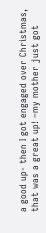a good up- then I got engaged over Christmas, that was a great up! –my mother just got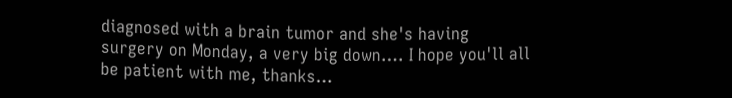diagnosed with a brain tumor and she's having surgery on Monday, a very big down…. I hope you'll all be patient with me, thanks…